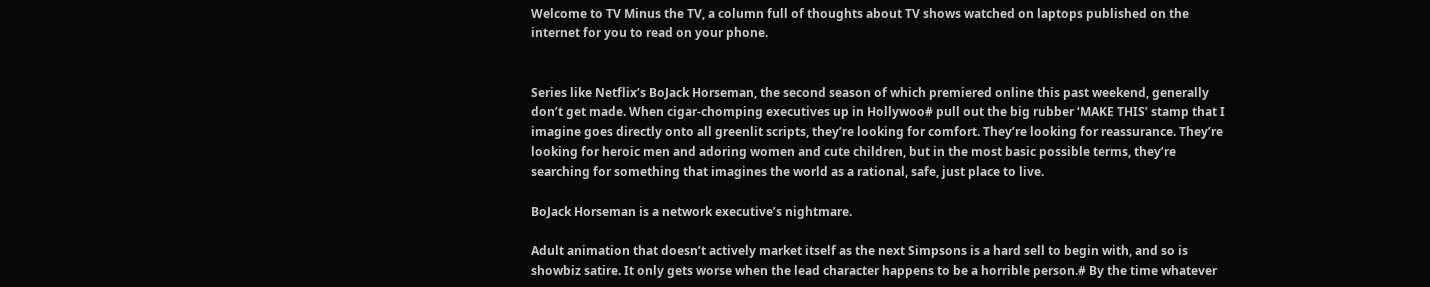Welcome to TV Minus the TV, a column full of thoughts about TV shows watched on laptops published on the internet for you to read on your phone.


Series like Netflix’s BoJack Horseman, the second season of which premiered online this past weekend, generally don’t get made. When cigar-chomping executives up in Hollywoo# pull out the big rubber ‘MAKE THIS’ stamp that I imagine goes directly onto all greenlit scripts, they’re looking for comfort. They’re looking for reassurance. They’re looking for heroic men and adoring women and cute children, but in the most basic possible terms, they’re searching for something that imagines the world as a rational, safe, just place to live.

BoJack Horseman is a network executive’s nightmare.

Adult animation that doesn’t actively market itself as the next Simpsons is a hard sell to begin with, and so is showbiz satire. It only gets worse when the lead character happens to be a horrible person.# By the time whatever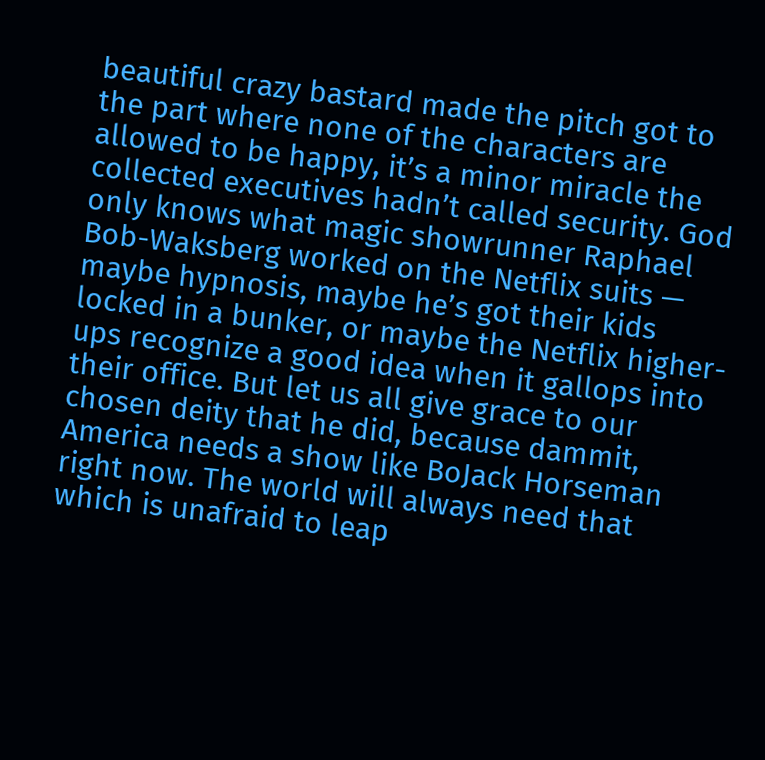beautiful crazy bastard made the pitch got to the part where none of the characters are allowed to be happy, it’s a minor miracle the collected executives hadn’t called security. God only knows what magic showrunner Raphael Bob-Waksberg worked on the Netflix suits — maybe hypnosis, maybe he’s got their kids locked in a bunker, or maybe the Netflix higher-ups recognize a good idea when it gallops into their office. But let us all give grace to our chosen deity that he did, because dammit, America needs a show like BoJack Horseman right now. The world will always need that which is unafraid to leap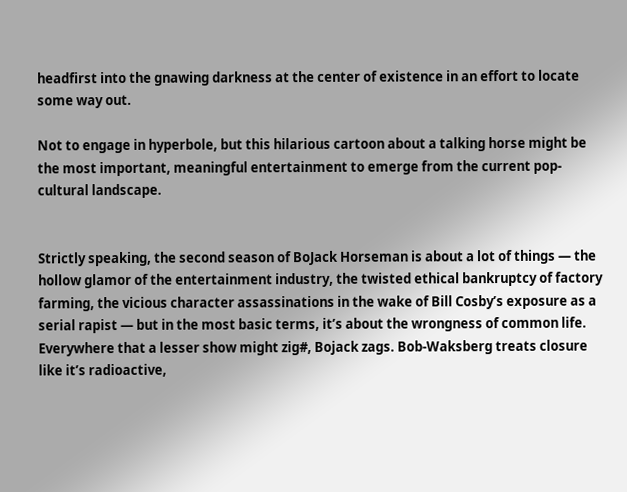headfirst into the gnawing darkness at the center of existence in an effort to locate some way out.

Not to engage in hyperbole, but this hilarious cartoon about a talking horse might be the most important, meaningful entertainment to emerge from the current pop-cultural landscape.


Strictly speaking, the second season of BoJack Horseman is about a lot of things — the hollow glamor of the entertainment industry, the twisted ethical bankruptcy of factory farming, the vicious character assassinations in the wake of Bill Cosby’s exposure as a serial rapist — but in the most basic terms, it’s about the wrongness of common life. Everywhere that a lesser show might zig#, Bojack zags. Bob-Waksberg treats closure like it’s radioactive,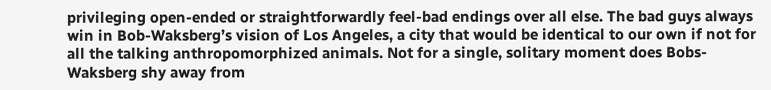privileging open-ended or straightforwardly feel-bad endings over all else. The bad guys always win in Bob-Waksberg’s vision of Los Angeles, a city that would be identical to our own if not for all the talking anthropomorphized animals. Not for a single, solitary moment does Bobs-Waksberg shy away from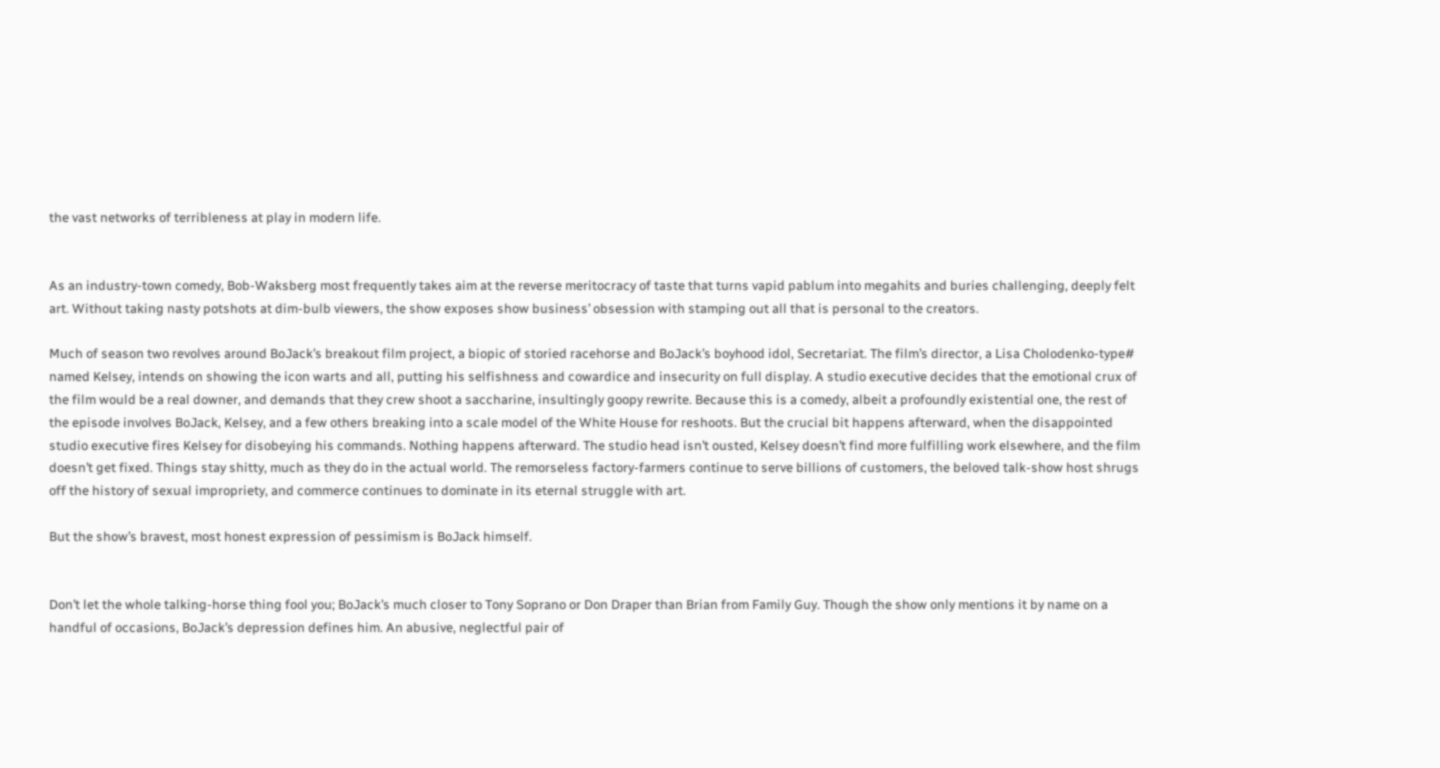the vast networks of terribleness at play in modern life.


As an industry-town comedy, Bob-Waksberg most frequently takes aim at the reverse meritocracy of taste that turns vapid pablum into megahits and buries challenging, deeply felt art. Without taking nasty potshots at dim-bulb viewers, the show exposes show business’ obsession with stamping out all that is personal to the creators.

Much of season two revolves around BoJack’s breakout film project, a biopic of storied racehorse and BoJack’s boyhood idol, Secretariat. The film’s director, a Lisa Cholodenko-type# named Kelsey, intends on showing the icon warts and all, putting his selfishness and cowardice and insecurity on full display. A studio executive decides that the emotional crux of the film would be a real downer, and demands that they crew shoot a saccharine, insultingly goopy rewrite. Because this is a comedy, albeit a profoundly existential one, the rest of the episode involves BoJack, Kelsey, and a few others breaking into a scale model of the White House for reshoots. But the crucial bit happens afterward, when the disappointed studio executive fires Kelsey for disobeying his commands. Nothing happens afterward. The studio head isn’t ousted, Kelsey doesn’t find more fulfilling work elsewhere, and the film doesn’t get fixed. Things stay shitty, much as they do in the actual world. The remorseless factory-farmers continue to serve billions of customers, the beloved talk-show host shrugs off the history of sexual impropriety, and commerce continues to dominate in its eternal struggle with art.

But the show’s bravest, most honest expression of pessimism is BoJack himself.


Don’t let the whole talking-horse thing fool you; BoJack’s much closer to Tony Soprano or Don Draper than Brian from Family Guy. Though the show only mentions it by name on a handful of occasions, BoJack’s depression defines him. An abusive, neglectful pair of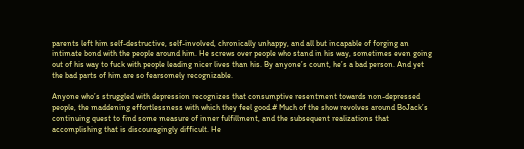parents left him self-destructive, self-involved, chronically unhappy, and all but incapable of forging an intimate bond with the people around him. He screws over people who stand in his way, sometimes even going out of his way to fuck with people leading nicer lives than his. By anyone’s count, he’s a bad person. And yet the bad parts of him are so fearsomely recognizable.

Anyone who’s struggled with depression recognizes that consumptive resentment towards non-depressed people, the maddening effortlessness with which they feel good.# Much of the show revolves around BoJack’s continuing quest to find some measure of inner fulfillment, and the subsequent realizations that accomplishing that is discouragingly difficult. He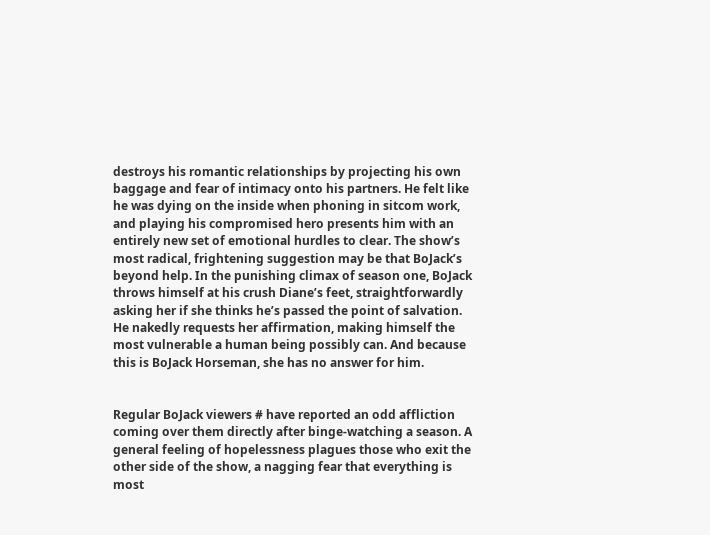destroys his romantic relationships by projecting his own baggage and fear of intimacy onto his partners. He felt like he was dying on the inside when phoning in sitcom work, and playing his compromised hero presents him with an entirely new set of emotional hurdles to clear. The show’s most radical, frightening suggestion may be that BoJack’s beyond help. In the punishing climax of season one, BoJack throws himself at his crush Diane’s feet, straightforwardly asking her if she thinks he’s passed the point of salvation. He nakedly requests her affirmation, making himself the most vulnerable a human being possibly can. And because this is BoJack Horseman, she has no answer for him.


Regular BoJack viewers # have reported an odd affliction coming over them directly after binge-watching a season. A general feeling of hopelessness plagues those who exit the other side of the show, a nagging fear that everything is most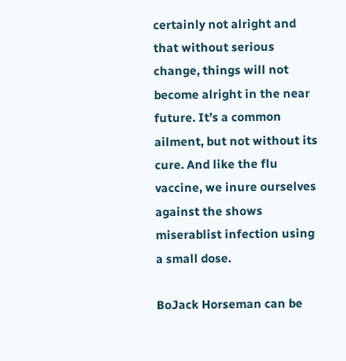certainly not alright and that without serious change, things will not become alright in the near future. It’s a common ailment, but not without its cure. And like the flu vaccine, we inure ourselves against the shows miserablist infection using a small dose.

BoJack Horseman can be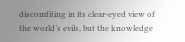discomfiting in its clear-eyed view of the world’s evils, but the knowledge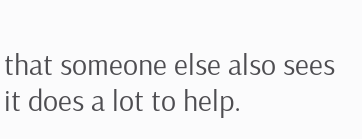that someone else also sees it does a lot to help.